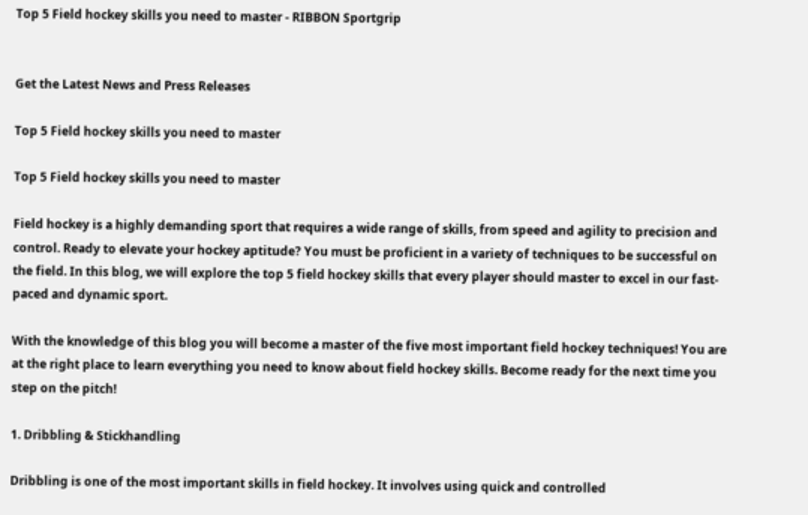Top 5 Field hockey skills you need to master - RIBBON Sportgrip


Get the Latest News and Press Releases

Top 5 Field hockey skills you need to master

Top 5 Field hockey skills you need to master

Field hockey is a highly demanding sport that requires a wide range of skills, from speed and agility to precision and control. Ready to elevate your hockey aptitude? You must be proficient in a variety of techniques to be successful on the field. In this blog, we will explore the top 5 field hockey skills that every player should master to excel in our fast-paced and dynamic sport.

With the knowledge of this blog you will become a master of the five most important field hockey techniques! You are at the right place to learn everything you need to know about field hockey skills. Become ready for the next time you step on the pitch!

1. Dribbling & Stickhandling

Dribbling is one of the most important skills in field hockey. It involves using quick and controlled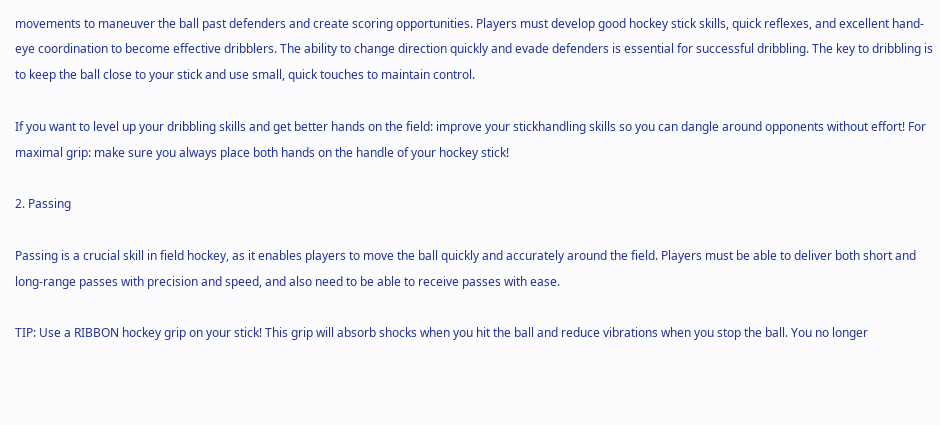movements to maneuver the ball past defenders and create scoring opportunities. Players must develop good hockey stick skills, quick reflexes, and excellent hand-eye coordination to become effective dribblers. The ability to change direction quickly and evade defenders is essential for successful dribbling. The key to dribbling is to keep the ball close to your stick and use small, quick touches to maintain control.

If you want to level up your dribbling skills and get better hands on the field: improve your stickhandling skills so you can dangle around opponents without effort! For maximal grip: make sure you always place both hands on the handle of your hockey stick!

2. Passing

Passing is a crucial skill in field hockey, as it enables players to move the ball quickly and accurately around the field. Players must be able to deliver both short and long-range passes with precision and speed, and also need to be able to receive passes with ease.

TIP: Use a RIBBON hockey grip on your stick! This grip will absorb shocks when you hit the ball and reduce vibrations when you stop the ball. You no longer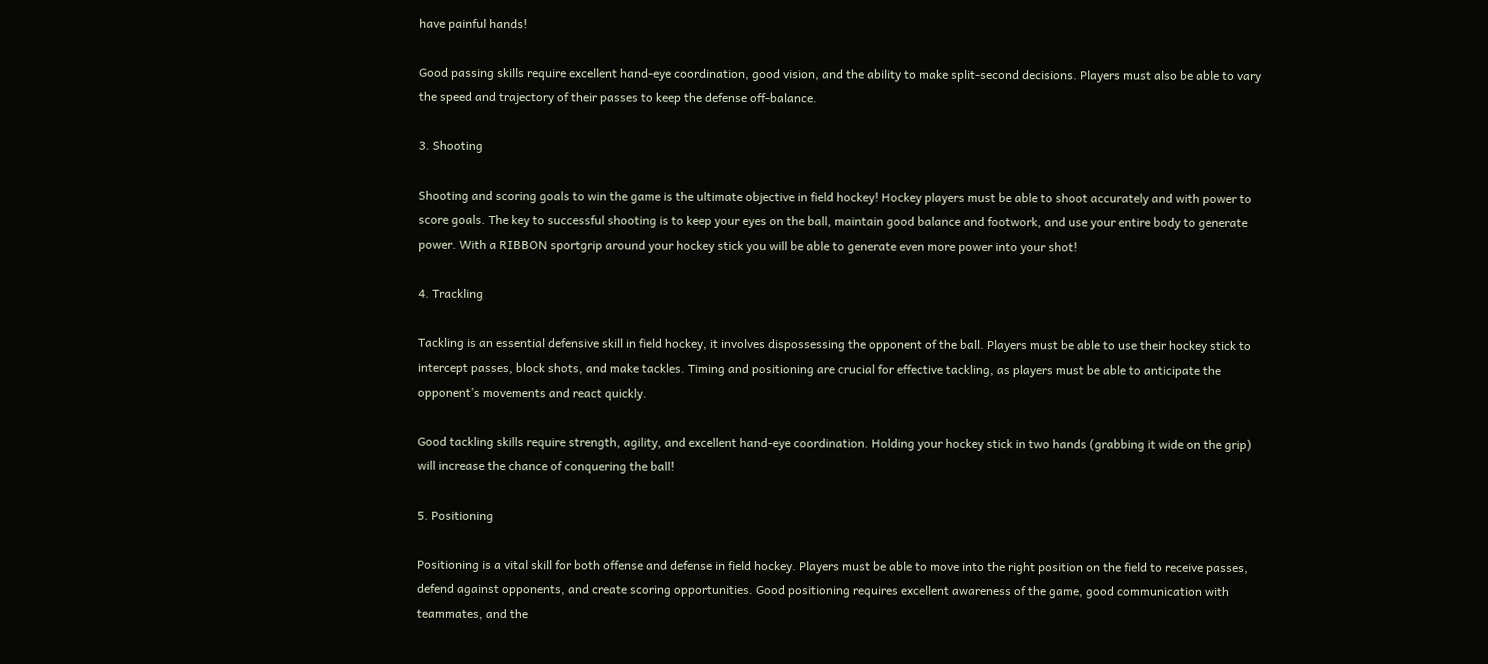have painful hands!

Good passing skills require excellent hand-eye coordination, good vision, and the ability to make split-second decisions. Players must also be able to vary the speed and trajectory of their passes to keep the defense off-balance.

3. Shooting

Shooting and scoring goals to win the game is the ultimate objective in field hockey! Hockey players must be able to shoot accurately and with power to score goals. The key to successful shooting is to keep your eyes on the ball, maintain good balance and footwork, and use your entire body to generate power. With a RIBBON sportgrip around your hockey stick you will be able to generate even more power into your shot!

4. Trackling

Tackling is an essential defensive skill in field hockey, it involves dispossessing the opponent of the ball. Players must be able to use their hockey stick to intercept passes, block shots, and make tackles. Timing and positioning are crucial for effective tackling, as players must be able to anticipate the opponent’s movements and react quickly.

Good tackling skills require strength, agility, and excellent hand-eye coordination. Holding your hockey stick in two hands (grabbing it wide on the grip) will increase the chance of conquering the ball!

5. Positioning

Positioning is a vital skill for both offense and defense in field hockey. Players must be able to move into the right position on the field to receive passes, defend against opponents, and create scoring opportunities. Good positioning requires excellent awareness of the game, good communication with teammates, and the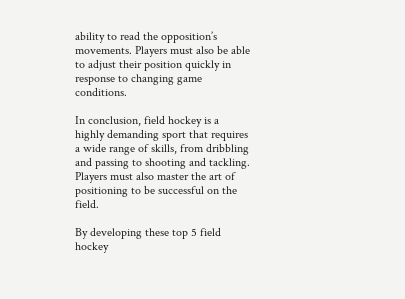ability to read the opposition’s movements. Players must also be able to adjust their position quickly in response to changing game conditions.

In conclusion, field hockey is a highly demanding sport that requires a wide range of skills, from dribbling and passing to shooting and tackling. Players must also master the art of positioning to be successful on the field.

By developing these top 5 field hockey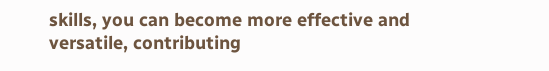skills, you can become more effective and versatile, contributing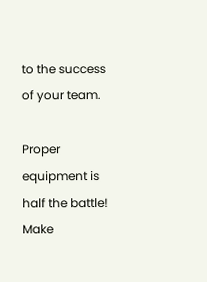to the success of your team.

Proper equipment is half the battle! Make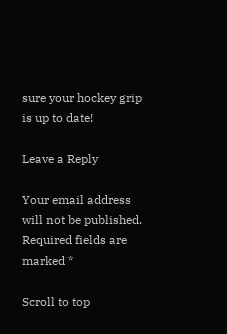sure your hockey grip is up to date!

Leave a Reply

Your email address will not be published. Required fields are marked *

Scroll to top